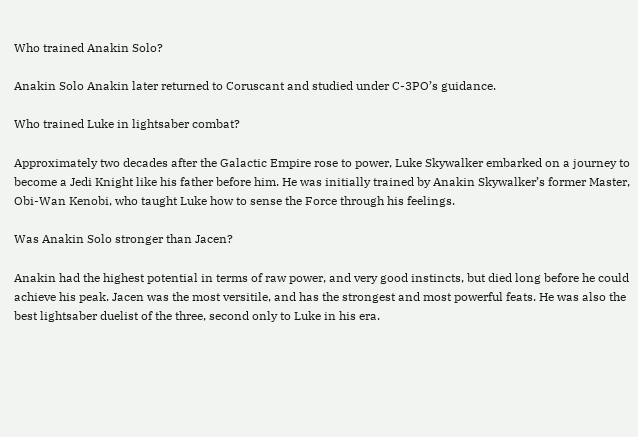Who trained Anakin Solo?

Anakin Solo Anakin later returned to Coruscant and studied under C-3PO’s guidance.

Who trained Luke in lightsaber combat?

Approximately two decades after the Galactic Empire rose to power, Luke Skywalker embarked on a journey to become a Jedi Knight like his father before him. He was initially trained by Anakin Skywalker’s former Master, Obi-Wan Kenobi, who taught Luke how to sense the Force through his feelings.

Was Anakin Solo stronger than Jacen?

Anakin had the highest potential in terms of raw power, and very good instincts, but died long before he could achieve his peak. Jacen was the most versitile, and has the strongest and most powerful feats. He was also the best lightsaber duelist of the three, second only to Luke in his era.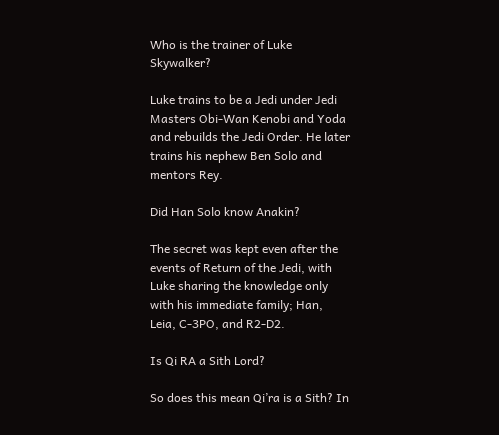Who is the trainer of Luke Skywalker?

Luke trains to be a Jedi under Jedi Masters Obi-Wan Kenobi and Yoda and rebuilds the Jedi Order. He later trains his nephew Ben Solo and mentors Rey.

Did Han Solo know Anakin?

The secret was kept even after the events of Return of the Jedi, with Luke sharing the knowledge only with his immediate family; Han, Leia, C-3PO, and R2-D2.

Is Qi RA a Sith Lord?

So does this mean Qi’ra is a Sith? In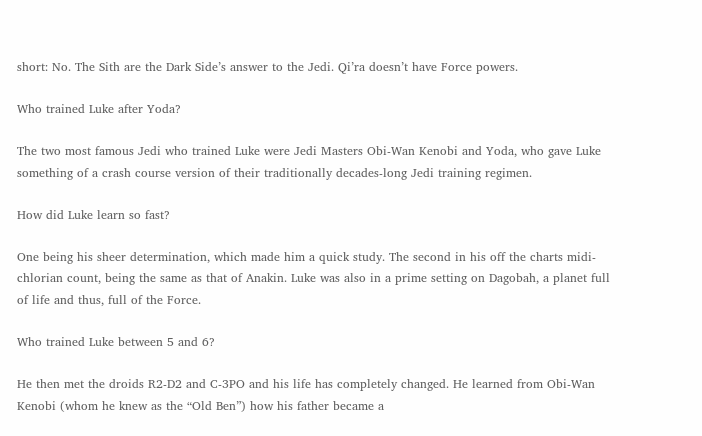short: No. The Sith are the Dark Side’s answer to the Jedi. Qi’ra doesn’t have Force powers.

Who trained Luke after Yoda?

The two most famous Jedi who trained Luke were Jedi Masters Obi-Wan Kenobi and Yoda, who gave Luke something of a crash course version of their traditionally decades-long Jedi training regimen.

How did Luke learn so fast?

One being his sheer determination, which made him a quick study. The second in his off the charts midi-chlorian count, being the same as that of Anakin. Luke was also in a prime setting on Dagobah, a planet full of life and thus, full of the Force.

Who trained Luke between 5 and 6?

He then met the droids R2-D2 and C-3PO and his life has completely changed. He learned from Obi-Wan Kenobi (whom he knew as the “Old Ben”) how his father became a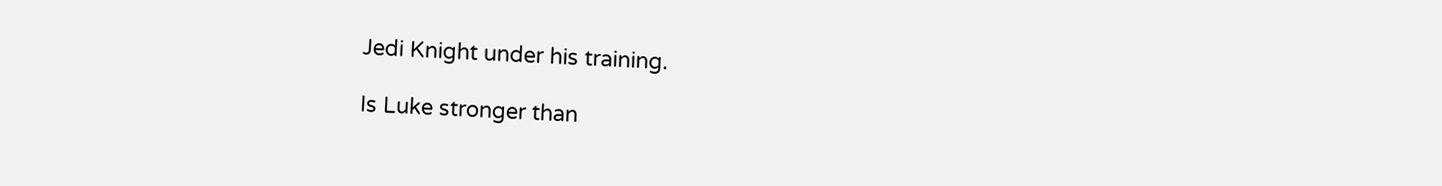Jedi Knight under his training.

Is Luke stronger than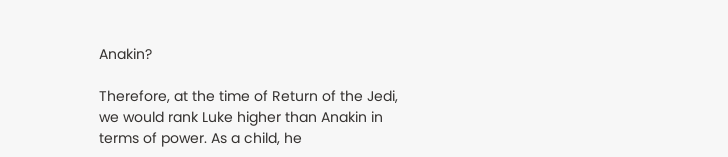Anakin?

Therefore, at the time of Return of the Jedi, we would rank Luke higher than Anakin in terms of power. As a child, he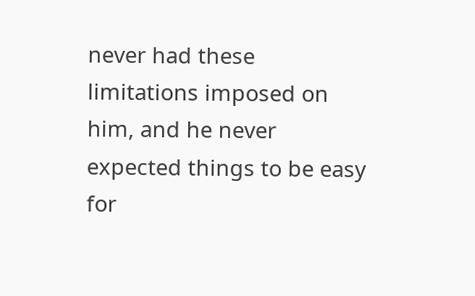never had these limitations imposed on him, and he never expected things to be easy for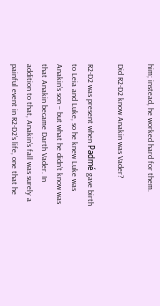him; instead, he worked hard for them.

Did R2-D2 know Anakin was Vader?

R2-D2 was present when Padmé gave birth to Leia and Luke, so he knew Luke was Anakin’s son – but what he didn’t know was that Anakin became Darth Vader. In addition to that, Anakin’s fall was surely a painful event in R2-D2’s life, one that he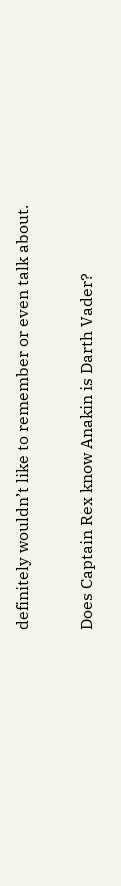definitely wouldn’t like to remember or even talk about.

Does Captain Rex know Anakin is Darth Vader?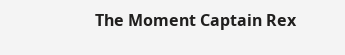The Moment Captain Rex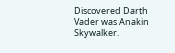Discovered Darth Vader was Anakin Skywalker.